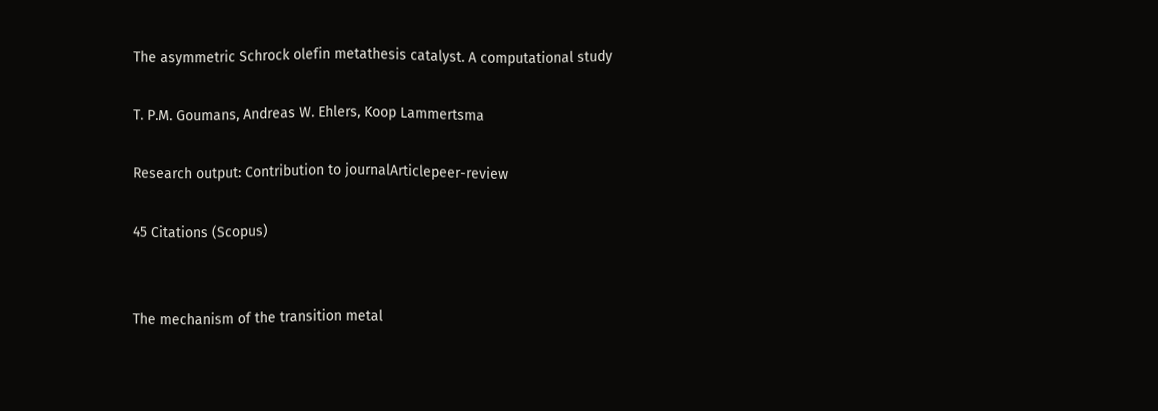The asymmetric Schrock olefin metathesis catalyst. A computational study

T. P.M. Goumans, Andreas W. Ehlers, Koop Lammertsma

Research output: Contribution to journalArticlepeer-review

45 Citations (Scopus)


The mechanism of the transition metal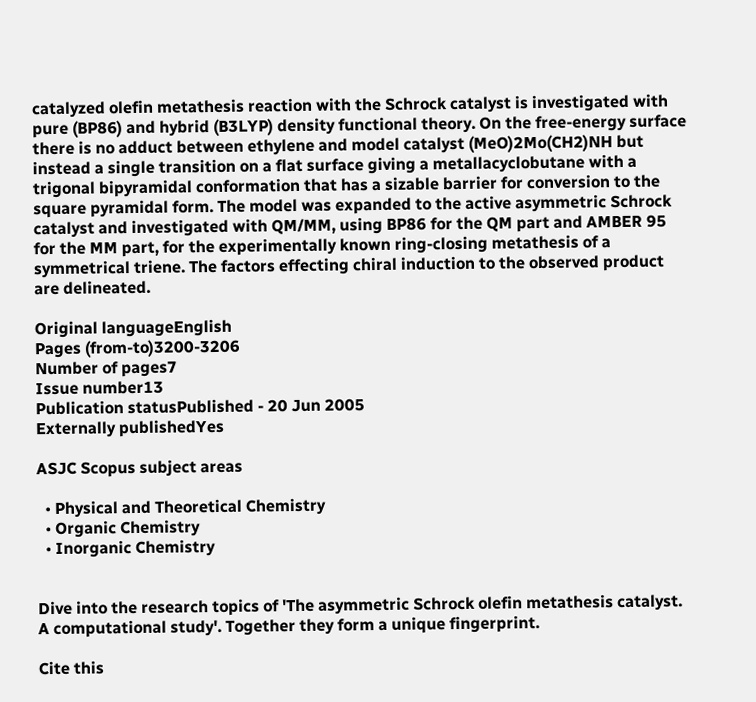catalyzed olefin metathesis reaction with the Schrock catalyst is investigated with pure (BP86) and hybrid (B3LYP) density functional theory. On the free-energy surface there is no adduct between ethylene and model catalyst (MeO)2Mo(CH2)NH but instead a single transition on a flat surface giving a metallacyclobutane with a trigonal bipyramidal conformation that has a sizable barrier for conversion to the square pyramidal form. The model was expanded to the active asymmetric Schrock catalyst and investigated with QM/MM, using BP86 for the QM part and AMBER 95 for the MM part, for the experimentally known ring-closing metathesis of a symmetrical triene. The factors effecting chiral induction to the observed product are delineated.

Original languageEnglish
Pages (from-to)3200-3206
Number of pages7
Issue number13
Publication statusPublished - 20 Jun 2005
Externally publishedYes

ASJC Scopus subject areas

  • Physical and Theoretical Chemistry
  • Organic Chemistry
  • Inorganic Chemistry


Dive into the research topics of 'The asymmetric Schrock olefin metathesis catalyst. A computational study'. Together they form a unique fingerprint.

Cite this